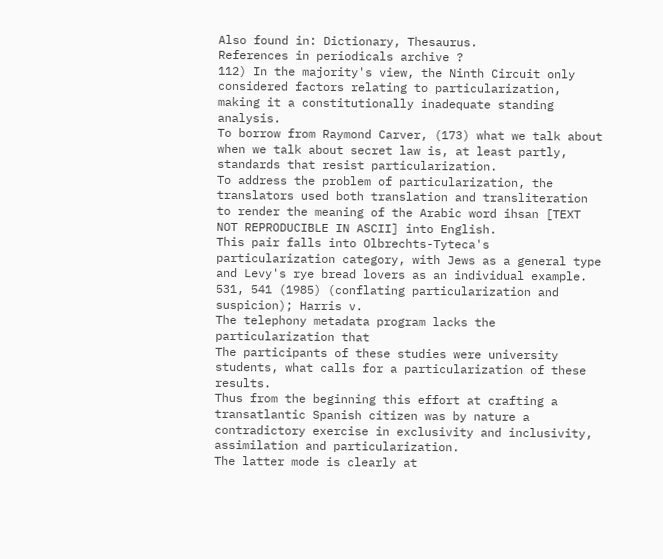Also found in: Dictionary, Thesaurus.
References in periodicals archive ?
112) In the majority's view, the Ninth Circuit only considered factors relating to particularization, making it a constitutionally inadequate standing analysis.
To borrow from Raymond Carver, (173) what we talk about when we talk about secret law is, at least partly, standards that resist particularization.
To address the problem of particularization, the translators used both translation and transliteration to render the meaning of the Arabic word ihsan [TEXT NOT REPRODUCIBLE IN ASCII] into English.
This pair falls into Olbrechts-Tyteca's particularization category, with Jews as a general type and Levy's rye bread lovers as an individual example.
531, 541 (1985) (conflating particularization and suspicion); Harris v.
The telephony metadata program lacks the particularization that
The participants of these studies were university students, what calls for a particularization of these results.
Thus from the beginning this effort at crafting a transatlantic Spanish citizen was by nature a contradictory exercise in exclusivity and inclusivity, assimilation and particularization.
The latter mode is clearly at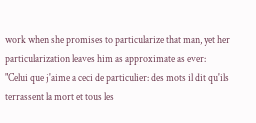work when she promises to particularize that man, yet her particularization leaves him as approximate as ever: "Celui que j'aime a ceci de particulier: des mots il dit qu'ils terrassent la mort et tous les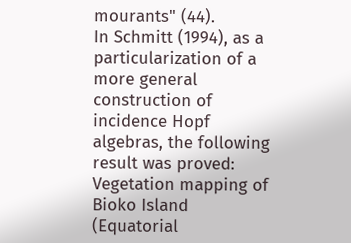mourants" (44).
In Schmitt (1994), as a particularization of a more general construction of incidence Hopf algebras, the following result was proved:
Vegetation mapping of Bioko Island (Equatorial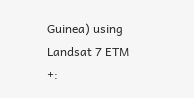Guinea) using Landsat 7 ETM +: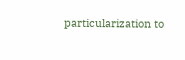particularization to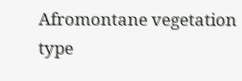Afromontane vegetation type